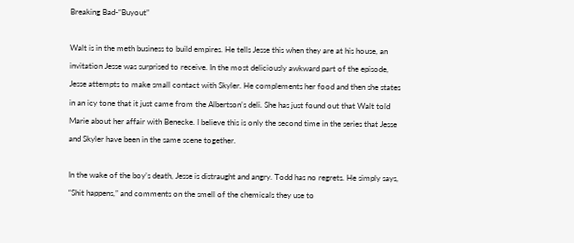Breaking Bad-“Buyout”

Walt is in the meth business to build empires. He tells Jesse this when they are at his house, an invitation Jesse was surprised to receive. In the most deliciously awkward part of the episode, Jesse attempts to make small contact with Skyler. He complements her food and then she states in an icy tone that it just came from the Albertson’s deli. She has just found out that Walt told Marie about her affair with Benecke. I believe this is only the second time in the series that Jesse and Skyler have been in the same scene together.

In the wake of the boy’s death, Jesse is distraught and angry. Todd has no regrets. He simply says, “Shit happens,” and comments on the smell of the chemicals they use to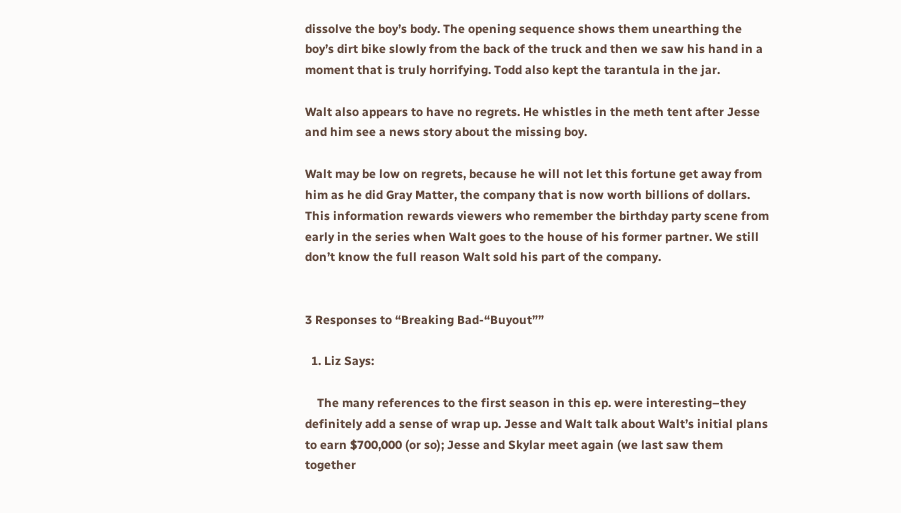dissolve the boy’s body. The opening sequence shows them unearthing the boy’s dirt bike slowly from the back of the truck and then we saw his hand in a moment that is truly horrifying. Todd also kept the tarantula in the jar.

Walt also appears to have no regrets. He whistles in the meth tent after Jesse and him see a news story about the missing boy.

Walt may be low on regrets, because he will not let this fortune get away from him as he did Gray Matter, the company that is now worth billions of dollars. This information rewards viewers who remember the birthday party scene from early in the series when Walt goes to the house of his former partner. We still don’t know the full reason Walt sold his part of the company.


3 Responses to “Breaking Bad-“Buyout””

  1. Liz Says:

    The many references to the first season in this ep. were interesting–they definitely add a sense of wrap up. Jesse and Walt talk about Walt’s initial plans to earn $700,000 (or so); Jesse and Skylar meet again (we last saw them together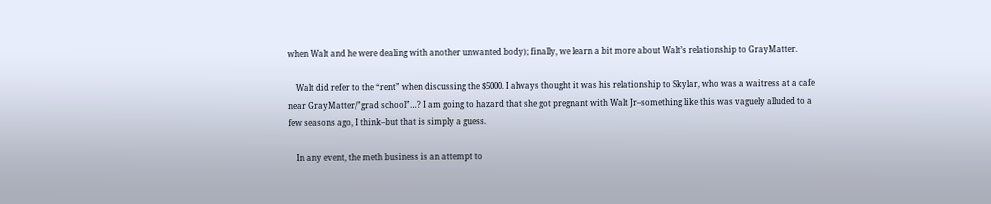when Walt and he were dealing with another unwanted body); finally, we learn a bit more about Walt’s relationship to GrayMatter.

    Walt did refer to the “rent” when discussing the $5000. I always thought it was his relationship to Skylar, who was a waitress at a cafe near GrayMatter/”grad school”…? I am going to hazard that she got pregnant with Walt Jr–something like this was vaguely alluded to a few seasons ago, I think–but that is simply a guess.

    In any event, the meth business is an attempt to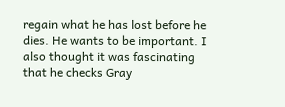regain what he has lost before he dies. He wants to be important. I also thought it was fascinating that he checks Gray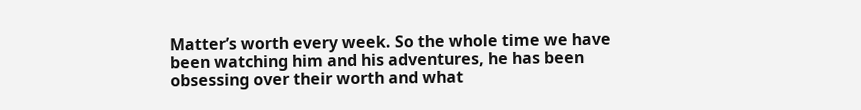Matter’s worth every week. So the whole time we have been watching him and his adventures, he has been obsessing over their worth and what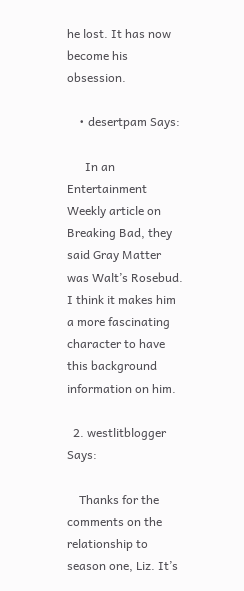he lost. It has now become his obsession.

    • desertpam Says:

      In an Entertainment Weekly article on Breaking Bad, they said Gray Matter was Walt’s Rosebud. I think it makes him a more fascinating character to have this background information on him.

  2. westlitblogger Says:

    Thanks for the comments on the relationship to season one, Liz. It’s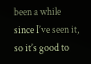been a while since I’ve seen it, so it’s good to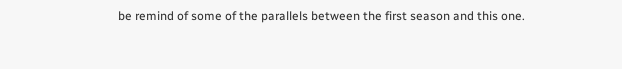be remind of some of the parallels between the first season and this one.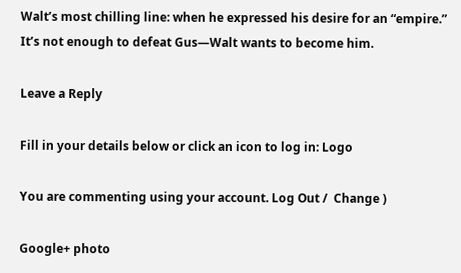Walt’s most chilling line: when he expressed his desire for an “empire.” It’s not enough to defeat Gus—Walt wants to become him.

Leave a Reply

Fill in your details below or click an icon to log in: Logo

You are commenting using your account. Log Out /  Change )

Google+ photo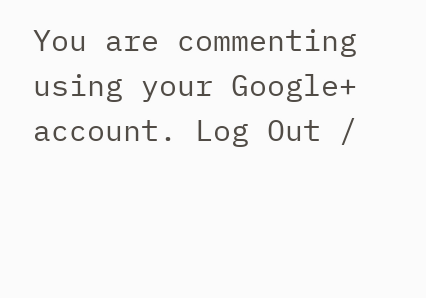You are commenting using your Google+ account. Log Out /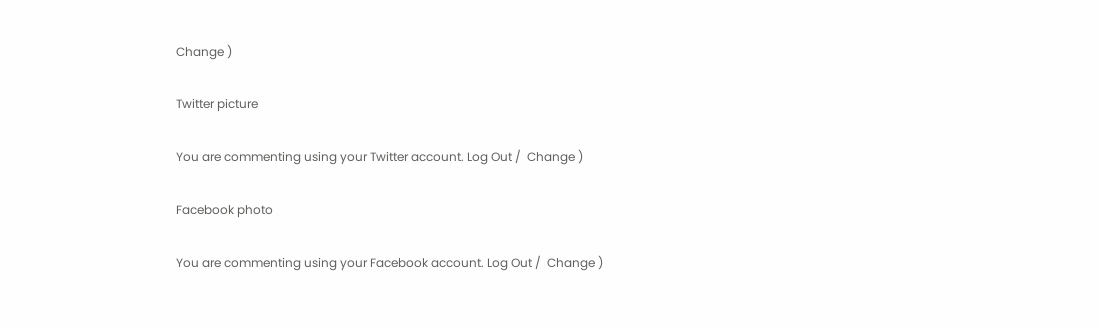Change )

Twitter picture

You are commenting using your Twitter account. Log Out /  Change )

Facebook photo

You are commenting using your Facebook account. Log Out /  Change )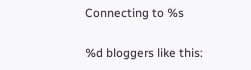Connecting to %s

%d bloggers like this: